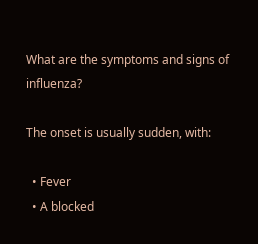What are the symptoms and signs of influenza?

The onset is usually sudden, with:

  • Fever
  • A blocked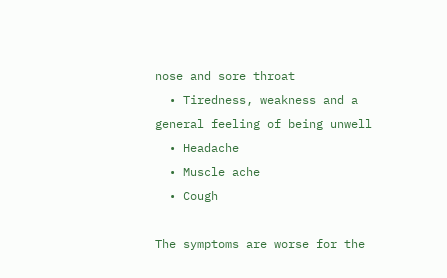nose and sore throat
  • Tiredness, weakness and a general feeling of being unwell
  • Headache
  • Muscle ache
  • Cough

The symptoms are worse for the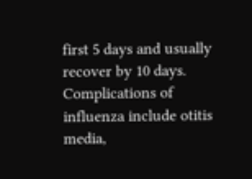first 5 days and usually recover by 10 days. Complications of influenza include otitis media,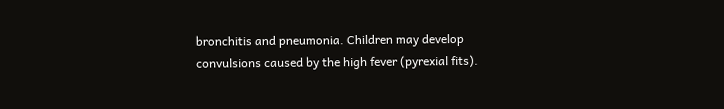bronchitis and pneumonia. Children may develop convulsions caused by the high fever (pyrexial fits).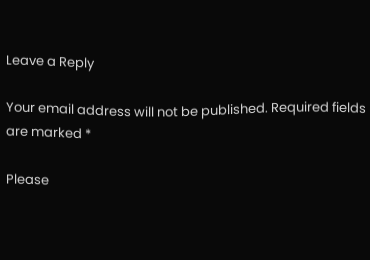Leave a Reply

Your email address will not be published. Required fields are marked *

Please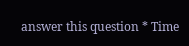answer this question * Time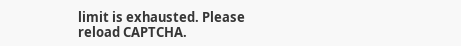limit is exhausted. Please reload CAPTCHA.